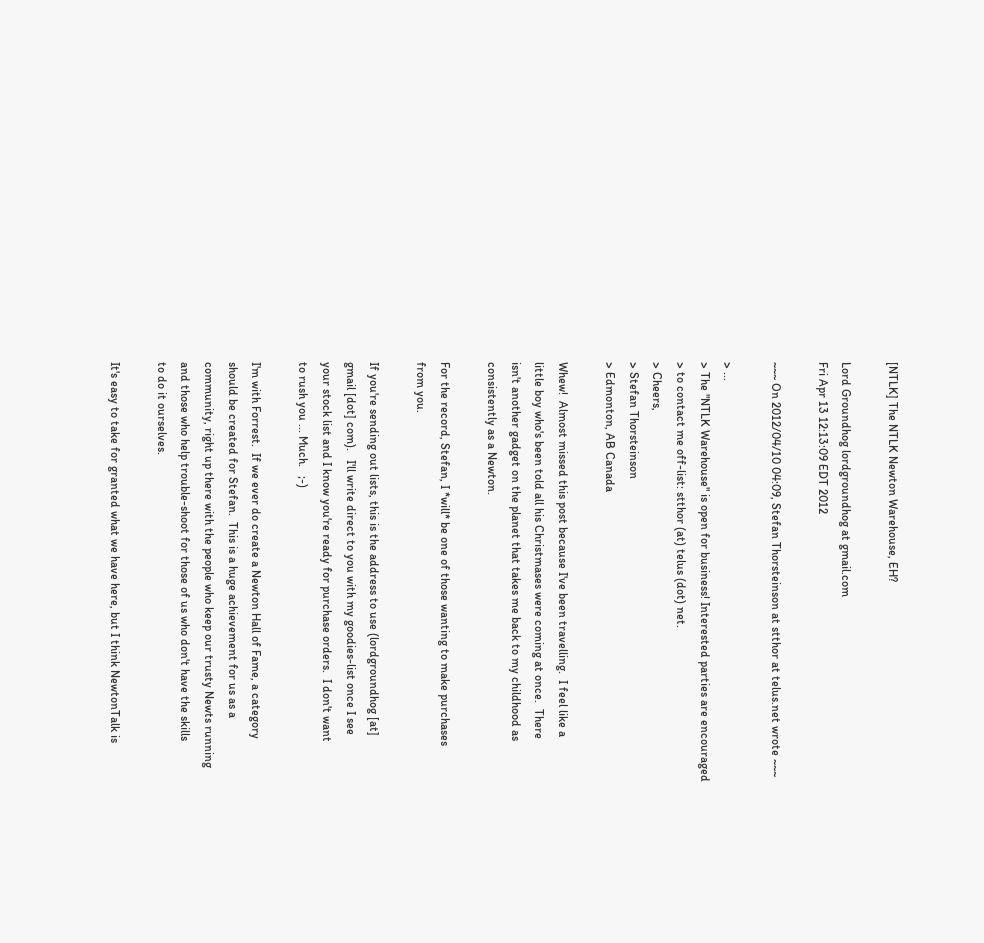[NTLK] The NTLK Newton Warehouse, EH?

Lord Groundhog lordgroundhog at gmail.com
Fri Apr 13 12:13:09 EDT 2012

~~~ On 2012/04/10 04:09, Stefan Thorsteinson at stthor at telus.net wrote ~~~

> ...
> The "NTLK Warehouse" is open for business! Interested parties are encouraged
> to contact me off-list: stthor (at) telus (dot) net.
> Cheers,
> Stefan Thorsteinson
> Edmonton, AB Canada

Whew!  Almost missed this post because I've been travelling.  I feel like a
little boy who's been told all his Christmases were coming at once.  There
isn't another gadget on the planet that takes me back to my childhood as
consistently as a Newton.

For the record, Stefan, I *will* be one of those wanting to make purchases
from you.

If you're sending out lists, this is the address to use (lordgroundhog [at]
gmail [dot] com).   I'll write direct to you with my goodies-list once I see
your stock list and I know you're ready for purchase orders.  I don't want
to rush you ... Much.   ;-)

I'm with Forrest.  If we ever do create a Newton Hall of Fame, a category
should be created for Stefan.  This is a huge achievement for us as a
community, right up there with the people who keep our trusty Newts running
and those who help trouble-shoot for those of us who don't have the skills
to do it ourselves.

It's easy to take for granted what we have here, but I think NewtonTalk is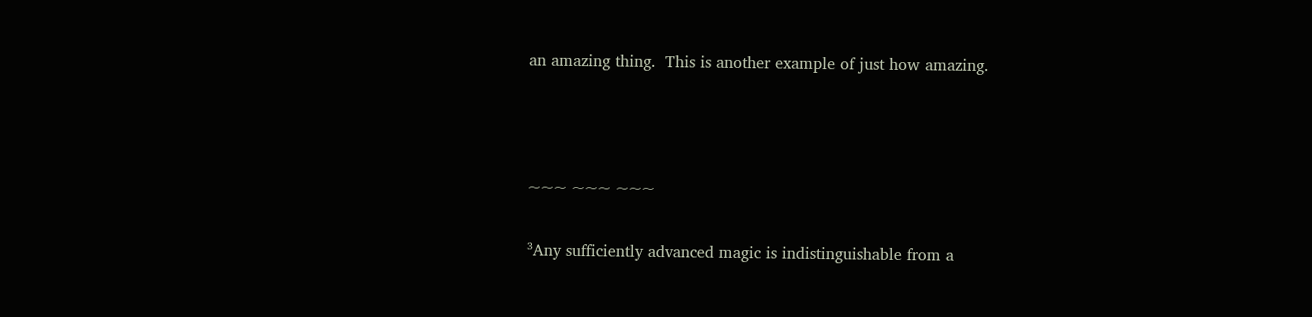an amazing thing.  This is another example of just how amazing.



~~~ ~~~ ~~~

³Any sufficiently advanced magic is indistinguishable from a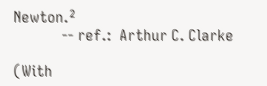Newton.²
            -- ref.:  Arthur C. Clarke

(With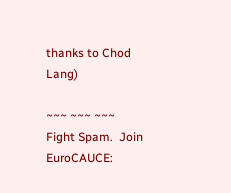thanks to Chod Lang)

~~~ ~~~ ~~~
Fight Spam.  Join EuroCAUCE: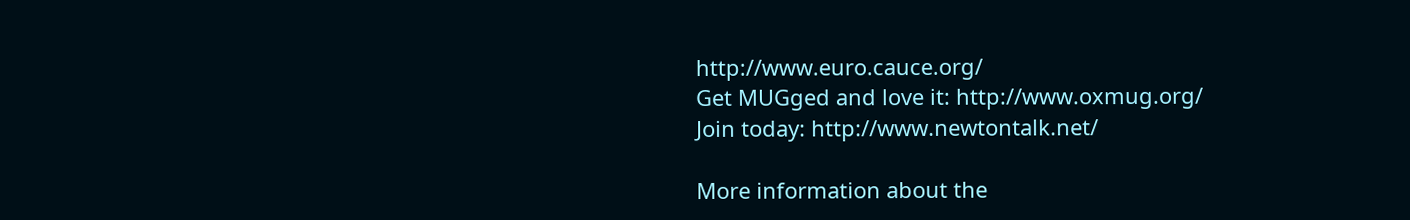http://www.euro.cauce.org/
Get MUGged and love it: http://www.oxmug.org/
Join today: http://www.newtontalk.net/

More information about the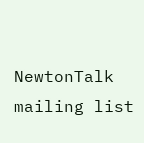NewtonTalk mailing list